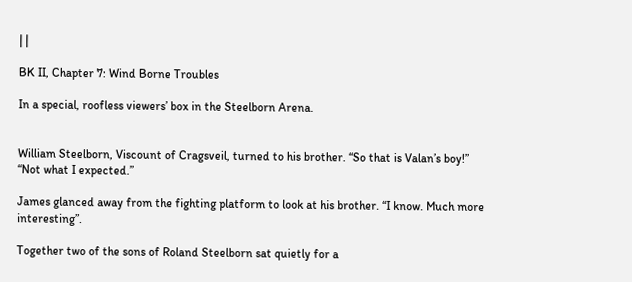| |

BK II, Chapter 7: Wind Borne Troubles

In a special, roofless viewers’ box in the Steelborn Arena.


William Steelborn, Viscount of Cragsveil, turned to his brother. “So that is Valan’s boy!” “Not what I expected.”

James glanced away from the fighting platform to look at his brother. “I know. Much more interesting”.

Together two of the sons of Roland Steelborn sat quietly for a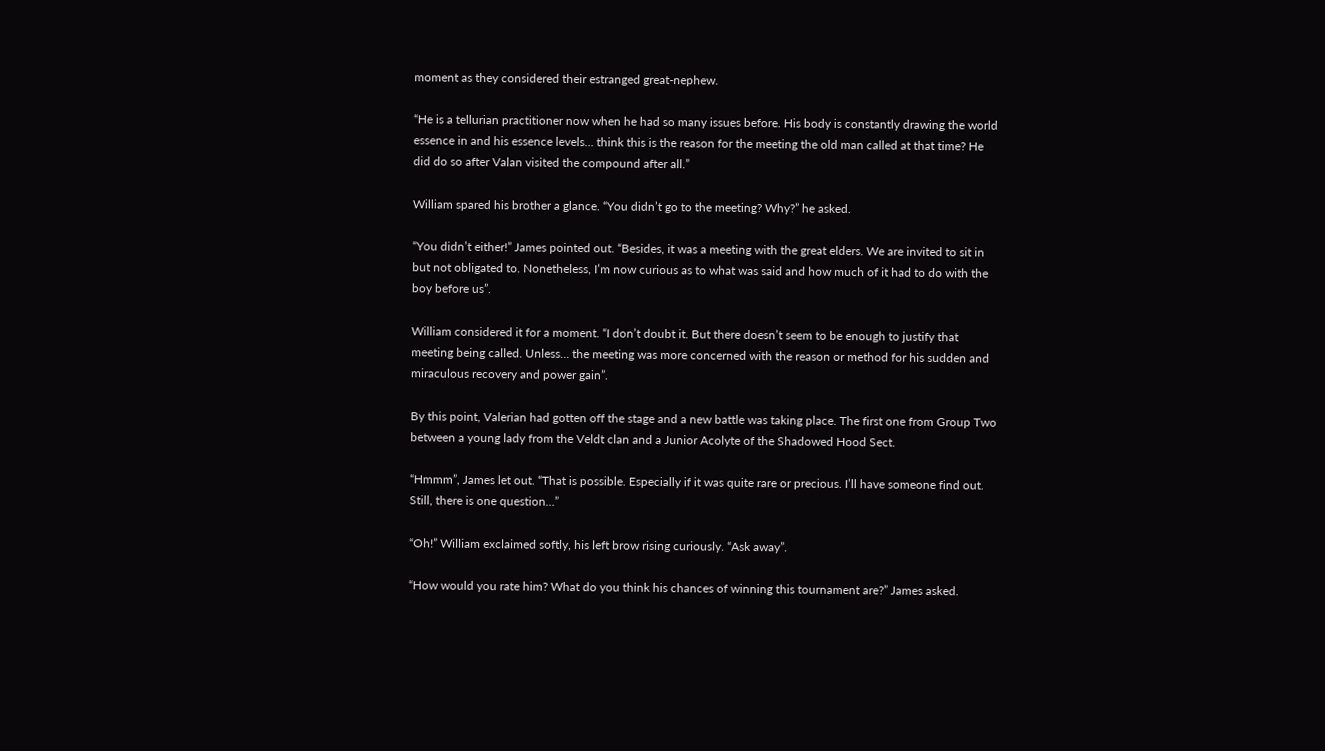moment as they considered their estranged great-nephew.

“He is a tellurian practitioner now when he had so many issues before. His body is constantly drawing the world essence in and his essence levels… think this is the reason for the meeting the old man called at that time? He did do so after Valan visited the compound after all.”

William spared his brother a glance. “You didn’t go to the meeting? Why?” he asked.

“You didn’t either!” James pointed out. “Besides, it was a meeting with the great elders. We are invited to sit in but not obligated to. Nonetheless, I’m now curious as to what was said and how much of it had to do with the boy before us”.

William considered it for a moment. “I don’t doubt it. But there doesn’t seem to be enough to justify that meeting being called. Unless… the meeting was more concerned with the reason or method for his sudden and miraculous recovery and power gain”.

By this point, Valerian had gotten off the stage and a new battle was taking place. The first one from Group Two between a young lady from the Veldt clan and a Junior Acolyte of the Shadowed Hood Sect.

“Hmmm”, James let out. “That is possible. Especially if it was quite rare or precious. I’ll have someone find out. Still, there is one question…”

“Oh!” William exclaimed softly, his left brow rising curiously. “Ask away”.

“How would you rate him? What do you think his chances of winning this tournament are?” James asked.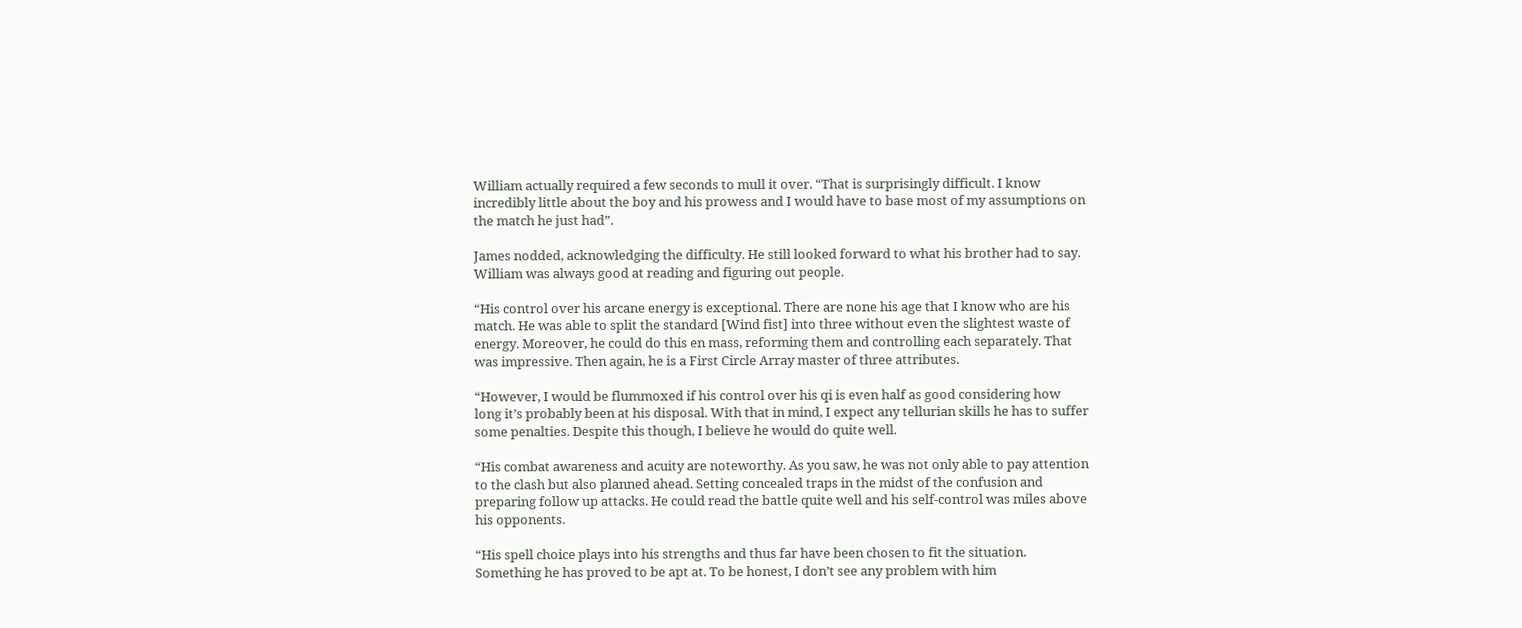William actually required a few seconds to mull it over. “That is surprisingly difficult. I know incredibly little about the boy and his prowess and I would have to base most of my assumptions on the match he just had”.

James nodded, acknowledging the difficulty. He still looked forward to what his brother had to say. William was always good at reading and figuring out people.

“His control over his arcane energy is exceptional. There are none his age that I know who are his match. He was able to split the standard [Wind fist] into three without even the slightest waste of energy. Moreover, he could do this en mass, reforming them and controlling each separately. That was impressive. Then again, he is a First Circle Array master of three attributes.

“However, I would be flummoxed if his control over his qi is even half as good considering how long it’s probably been at his disposal. With that in mind, I expect any tellurian skills he has to suffer some penalties. Despite this though, I believe he would do quite well.

“His combat awareness and acuity are noteworthy. As you saw, he was not only able to pay attention to the clash but also planned ahead. Setting concealed traps in the midst of the confusion and preparing follow up attacks. He could read the battle quite well and his self-control was miles above his opponents.

“His spell choice plays into his strengths and thus far have been chosen to fit the situation. Something he has proved to be apt at. To be honest, I don’t see any problem with him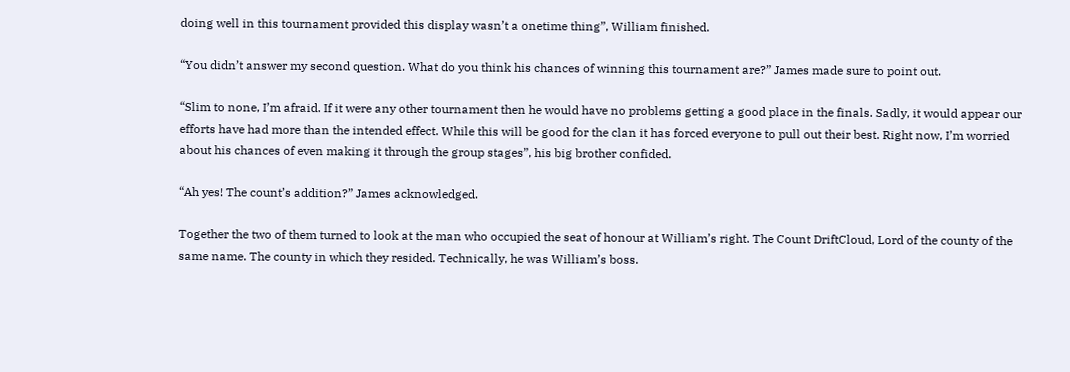doing well in this tournament provided this display wasn’t a onetime thing”, William finished.

“You didn’t answer my second question. What do you think his chances of winning this tournament are?” James made sure to point out.

“Slim to none, I’m afraid. If it were any other tournament then he would have no problems getting a good place in the finals. Sadly, it would appear our efforts have had more than the intended effect. While this will be good for the clan it has forced everyone to pull out their best. Right now, I’m worried about his chances of even making it through the group stages”, his big brother confided.

“Ah yes! The count’s addition?” James acknowledged.

Together the two of them turned to look at the man who occupied the seat of honour at William’s right. The Count DriftCloud, Lord of the county of the same name. The county in which they resided. Technically, he was William’s boss.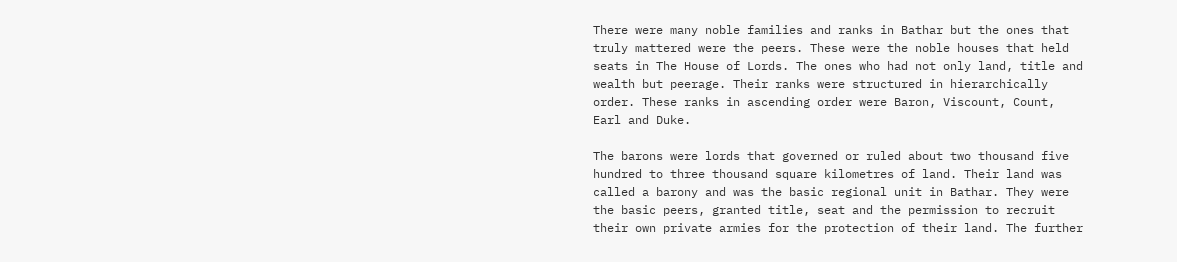There were many noble families and ranks in Bathar but the ones that truly mattered were the peers. These were the noble houses that held seats in The House of Lords. The ones who had not only land, title and wealth but peerage. Their ranks were structured in hierarchically order. These ranks in ascending order were Baron, Viscount, Count, Earl and Duke.

The barons were lords that governed or ruled about two thousand five hundred to three thousand square kilometres of land. Their land was called a barony and was the basic regional unit in Bathar. They were the basic peers, granted title, seat and the permission to recruit their own private armies for the protection of their land. The further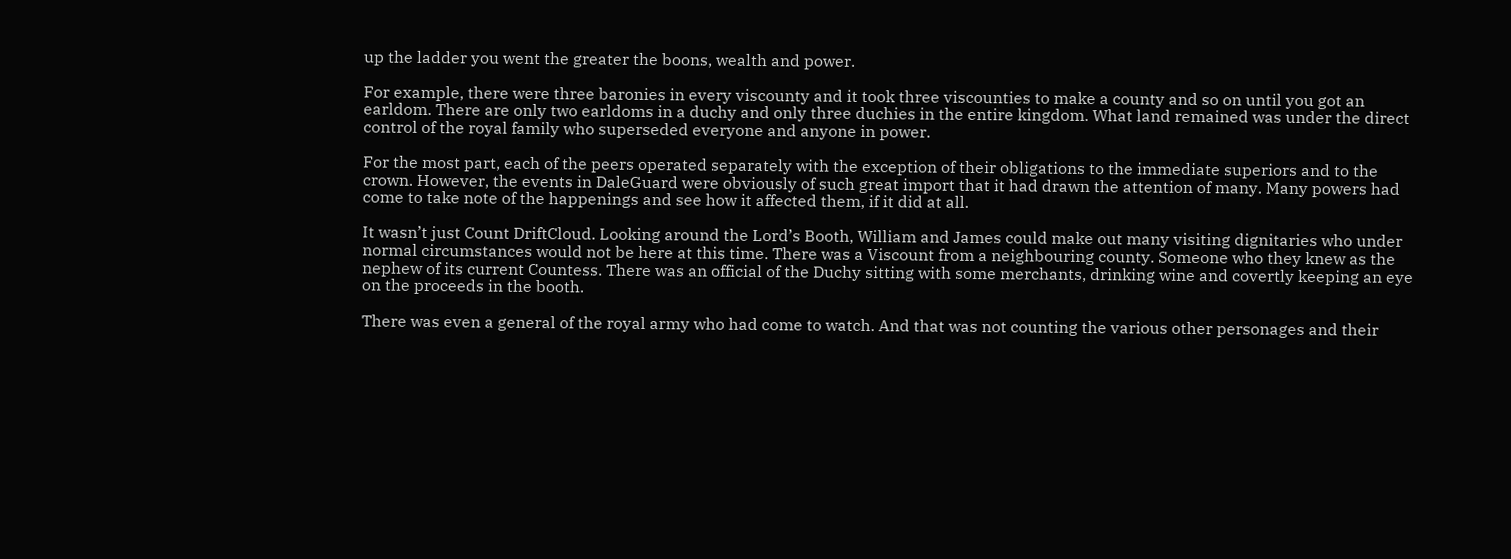up the ladder you went the greater the boons, wealth and power.

For example, there were three baronies in every viscounty and it took three viscounties to make a county and so on until you got an earldom. There are only two earldoms in a duchy and only three duchies in the entire kingdom. What land remained was under the direct control of the royal family who superseded everyone and anyone in power.

For the most part, each of the peers operated separately with the exception of their obligations to the immediate superiors and to the crown. However, the events in DaleGuard were obviously of such great import that it had drawn the attention of many. Many powers had come to take note of the happenings and see how it affected them, if it did at all.

It wasn’t just Count DriftCloud. Looking around the Lord’s Booth, William and James could make out many visiting dignitaries who under normal circumstances would not be here at this time. There was a Viscount from a neighbouring county. Someone who they knew as the nephew of its current Countess. There was an official of the Duchy sitting with some merchants, drinking wine and covertly keeping an eye on the proceeds in the booth.

There was even a general of the royal army who had come to watch. And that was not counting the various other personages and their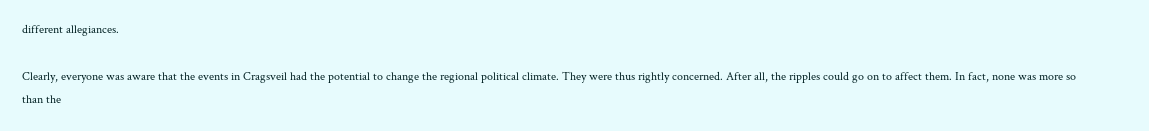different allegiances.

Clearly, everyone was aware that the events in Cragsveil had the potential to change the regional political climate. They were thus rightly concerned. After all, the ripples could go on to affect them. In fact, none was more so than the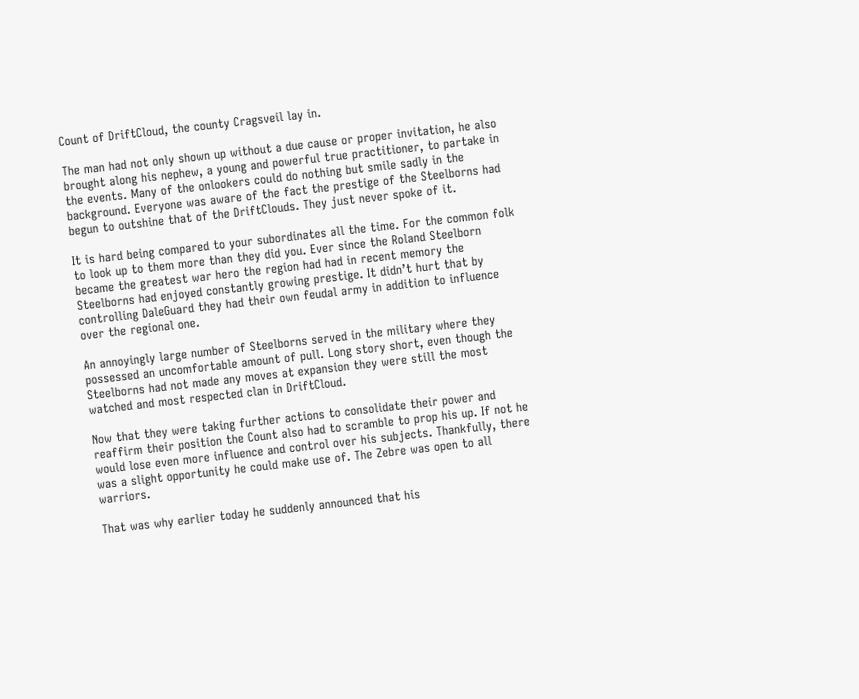Count of DriftCloud, the county Cragsveil lay in.

The man had not only shown up without a due cause or proper invitation, he also brought along his nephew, a young and powerful true practitioner, to partake in the events. Many of the onlookers could do nothing but smile sadly in the background. Everyone was aware of the fact the prestige of the Steelborns had begun to outshine that of the DriftClouds. They just never spoke of it.

It is hard being compared to your subordinates all the time. For the common folk to look up to them more than they did you. Ever since the Roland Steelborn became the greatest war hero the region had had in recent memory the Steelborns had enjoyed constantly growing prestige. It didn’t hurt that by controlling DaleGuard they had their own feudal army in addition to influence over the regional one.

An annoyingly large number of Steelborns served in the military where they possessed an uncomfortable amount of pull. Long story short, even though the Steelborns had not made any moves at expansion they were still the most watched and most respected clan in DriftCloud.

Now that they were taking further actions to consolidate their power and reaffirm their position the Count also had to scramble to prop his up. If not he would lose even more influence and control over his subjects. Thankfully, there was a slight opportunity he could make use of. The Zebre was open to all warriors.

That was why earlier today he suddenly announced that his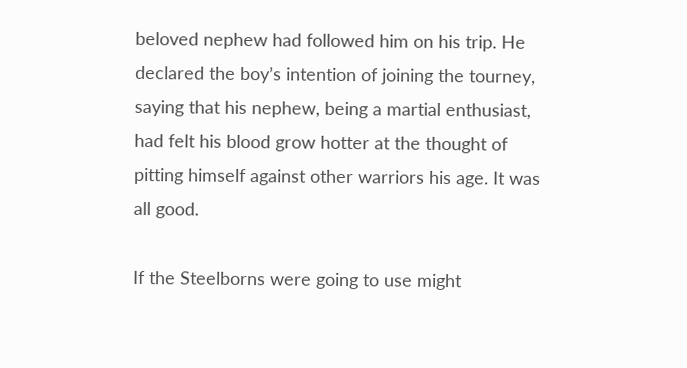beloved nephew had followed him on his trip. He declared the boy’s intention of joining the tourney, saying that his nephew, being a martial enthusiast, had felt his blood grow hotter at the thought of pitting himself against other warriors his age. It was all good.

If the Steelborns were going to use might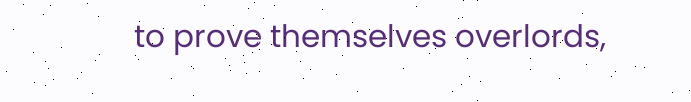to prove themselves overlords,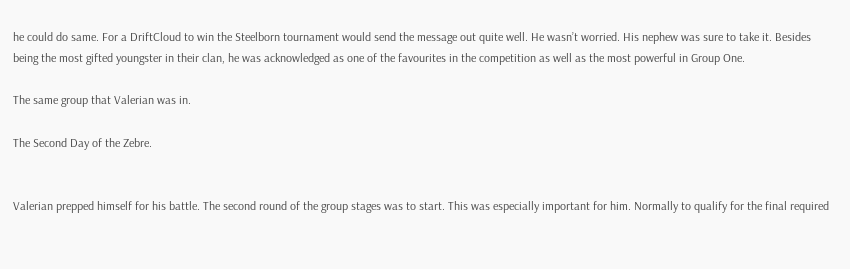he could do same. For a DriftCloud to win the Steelborn tournament would send the message out quite well. He wasn’t worried. His nephew was sure to take it. Besides being the most gifted youngster in their clan, he was acknowledged as one of the favourites in the competition as well as the most powerful in Group One.

The same group that Valerian was in.

The Second Day of the Zebre.


Valerian prepped himself for his battle. The second round of the group stages was to start. This was especially important for him. Normally to qualify for the final required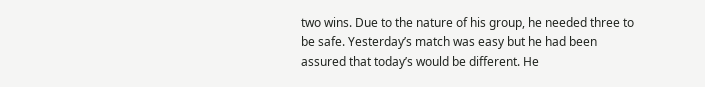two wins. Due to the nature of his group, he needed three to be safe. Yesterday’s match was easy but he had been assured that today’s would be different. He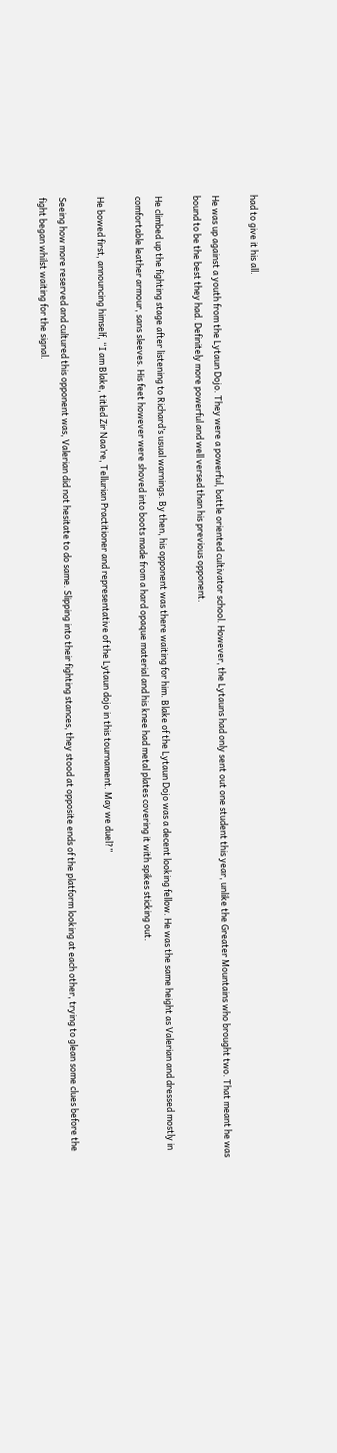had to give it his all.

He was up against a youth from the Lytaun Dojo. They were a powerful, battle oriented cultivator school. However, the Lytauns had only sent out one student this year, unlike the Greater Mountains who brought two. That meant he was bound to be the best they had. Definitely more powerful and well versed than his previous opponent.

He climbed up the fighting stage after listening to Richard’s usual warnings. By then, his opponent was there waiting for him. Blake of the Lytaun Dojo was a decent looking fellow. He was the same height as Valerian and dressed mostly in comfortable leather armour, sans sleeves. His feet however were shoved into boots made from a hard opaque material and his knee had metal plates covering it with spikes sticking out.

He bowed first, announcing himself, “I am Blake, titled Zir Naa’re, Tellurian Practitioner and representative of the Lytaun dojo in this tournament. May we duel?”

Seeing how more reserved and cultured this opponent was, Valerian did not hesitate to do same. Slipping into their fighting stances, they stood at opposite ends of the platform looking at each other, trying to glean some clues before the fight began whilst waiting for the signal.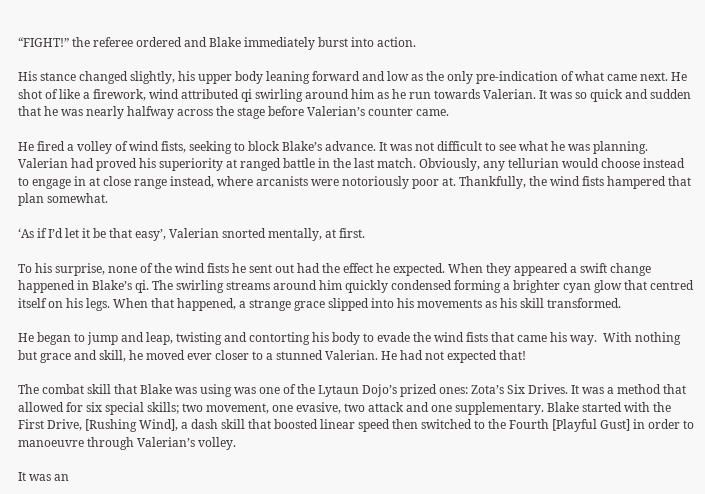“FIGHT!” the referee ordered and Blake immediately burst into action.

His stance changed slightly, his upper body leaning forward and low as the only pre-indication of what came next. He shot of like a firework, wind attributed qi swirling around him as he run towards Valerian. It was so quick and sudden that he was nearly halfway across the stage before Valerian’s counter came.

He fired a volley of wind fists, seeking to block Blake’s advance. It was not difficult to see what he was planning. Valerian had proved his superiority at ranged battle in the last match. Obviously, any tellurian would choose instead to engage in at close range instead, where arcanists were notoriously poor at. Thankfully, the wind fists hampered that plan somewhat.

‘As if I’d let it be that easy’, Valerian snorted mentally, at first.

To his surprise, none of the wind fists he sent out had the effect he expected. When they appeared a swift change happened in Blake’s qi. The swirling streams around him quickly condensed forming a brighter cyan glow that centred itself on his legs. When that happened, a strange grace slipped into his movements as his skill transformed.

He began to jump and leap, twisting and contorting his body to evade the wind fists that came his way.  With nothing but grace and skill, he moved ever closer to a stunned Valerian. He had not expected that!

The combat skill that Blake was using was one of the Lytaun Dojo’s prized ones: Zota’s Six Drives. It was a method that allowed for six special skills; two movement, one evasive, two attack and one supplementary. Blake started with the First Drive, [Rushing Wind], a dash skill that boosted linear speed then switched to the Fourth [Playful Gust] in order to manoeuvre through Valerian’s volley.

It was an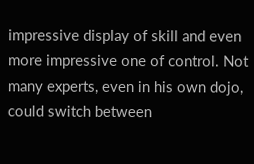impressive display of skill and even more impressive one of control. Not many experts, even in his own dojo, could switch between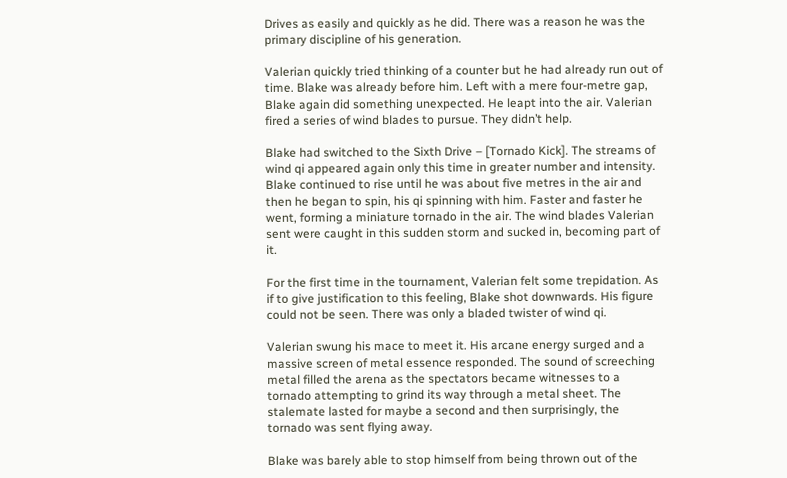Drives as easily and quickly as he did. There was a reason he was the primary discipline of his generation.

Valerian quickly tried thinking of a counter but he had already run out of time. Blake was already before him. Left with a mere four-metre gap, Blake again did something unexpected. He leapt into the air. Valerian fired a series of wind blades to pursue. They didn’t help.

Blake had switched to the Sixth Drive – [Tornado Kick]. The streams of wind qi appeared again only this time in greater number and intensity. Blake continued to rise until he was about five metres in the air and then he began to spin, his qi spinning with him. Faster and faster he went, forming a miniature tornado in the air. The wind blades Valerian sent were caught in this sudden storm and sucked in, becoming part of it.

For the first time in the tournament, Valerian felt some trepidation. As if to give justification to this feeling, Blake shot downwards. His figure could not be seen. There was only a bladed twister of wind qi.

Valerian swung his mace to meet it. His arcane energy surged and a massive screen of metal essence responded. The sound of screeching metal filled the arena as the spectators became witnesses to a tornado attempting to grind its way through a metal sheet. The stalemate lasted for maybe a second and then surprisingly, the tornado was sent flying away.

Blake was barely able to stop himself from being thrown out of the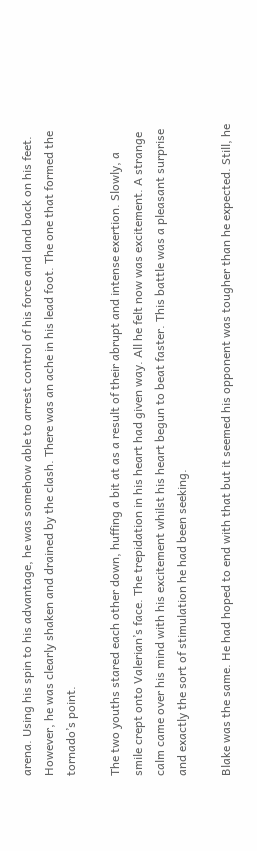arena. Using his spin to his advantage, he was somehow able to arrest control of his force and land back on his feet. However, he was clearly shaken and drained by the clash. There was an ache in his lead foot. The one that formed the tornado’s point.

The two youths stared each other down, huffing a bit at as a result of their abrupt and intense exertion. Slowly, a smile crept onto Valerian’s face. The trepidation in his heart had given way. All he felt now was excitement. A strange calm came over his mind with his excitement whilst his heart begun to beat faster. This battle was a pleasant surprise and exactly the sort of stimulation he had been seeking.

Blake was the same. He had hoped to end with that but it seemed his opponent was tougher than he expected. Still, he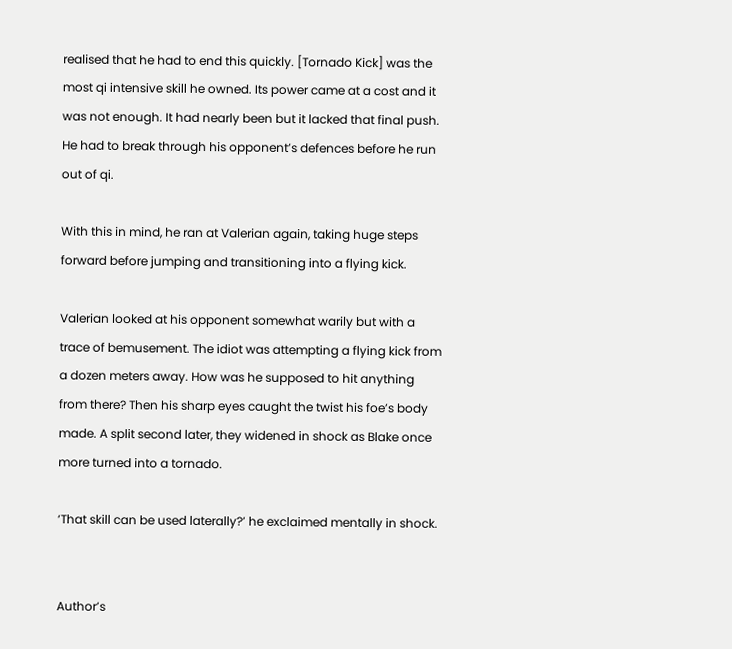realised that he had to end this quickly. [Tornado Kick] was the most qi intensive skill he owned. Its power came at a cost and it was not enough. It had nearly been but it lacked that final push. He had to break through his opponent’s defences before he run out of qi.

With this in mind, he ran at Valerian again, taking huge steps forward before jumping and transitioning into a flying kick.

Valerian looked at his opponent somewhat warily but with a trace of bemusement. The idiot was attempting a flying kick from a dozen meters away. How was he supposed to hit anything from there? Then his sharp eyes caught the twist his foe’s body made. A split second later, they widened in shock as Blake once more turned into a tornado.

‘That skill can be used laterally?’ he exclaimed mentally in shock.


Author’s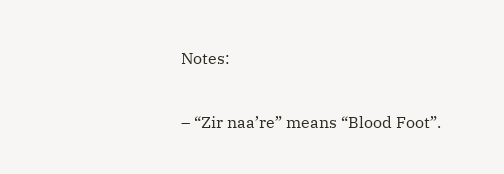Notes:

– “Zir naa’re” means “Blood Foot”.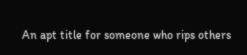An apt title for someone who rips others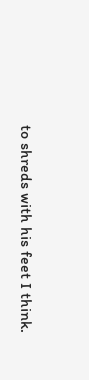to shreds with his feet I think.